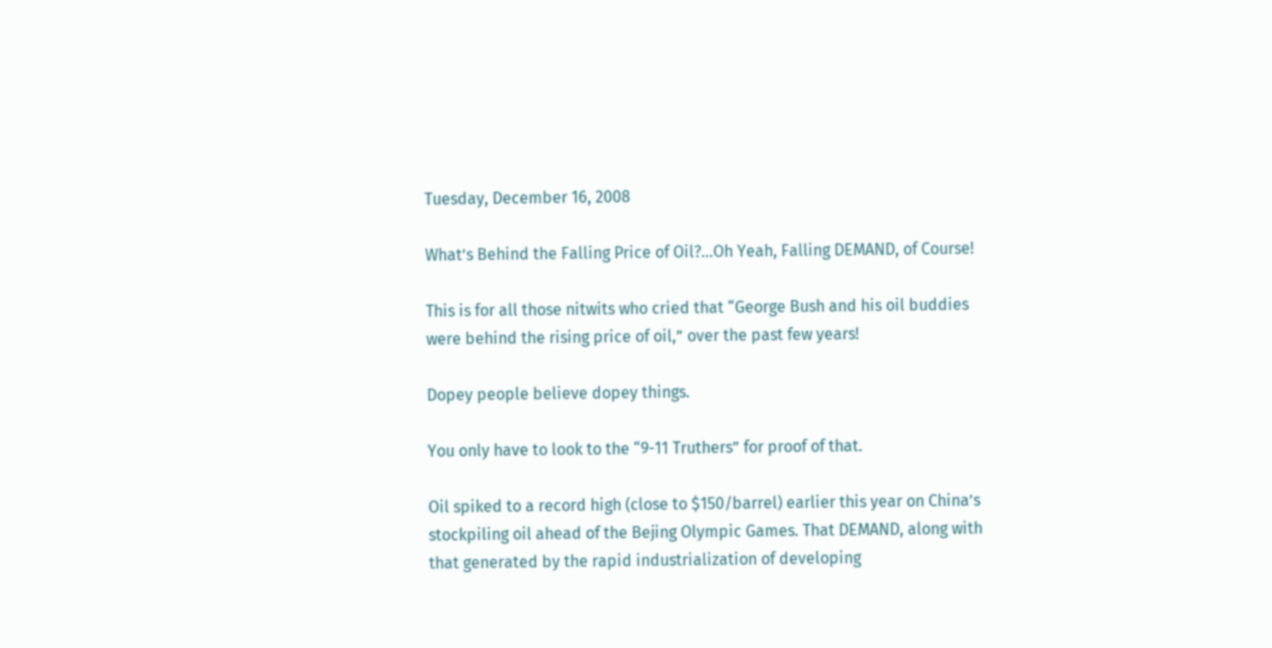Tuesday, December 16, 2008

What’s Behind the Falling Price of Oil?...Oh Yeah, Falling DEMAND, of Course!

This is for all those nitwits who cried that “George Bush and his oil buddies were behind the rising price of oil,” over the past few years!

Dopey people believe dopey things.

You only have to look to the “9-11 Truthers” for proof of that.

Oil spiked to a record high (close to $150/barrel) earlier this year on China’s stockpiling oil ahead of the Bejing Olympic Games. That DEMAND, along with that generated by the rapid industrialization of developing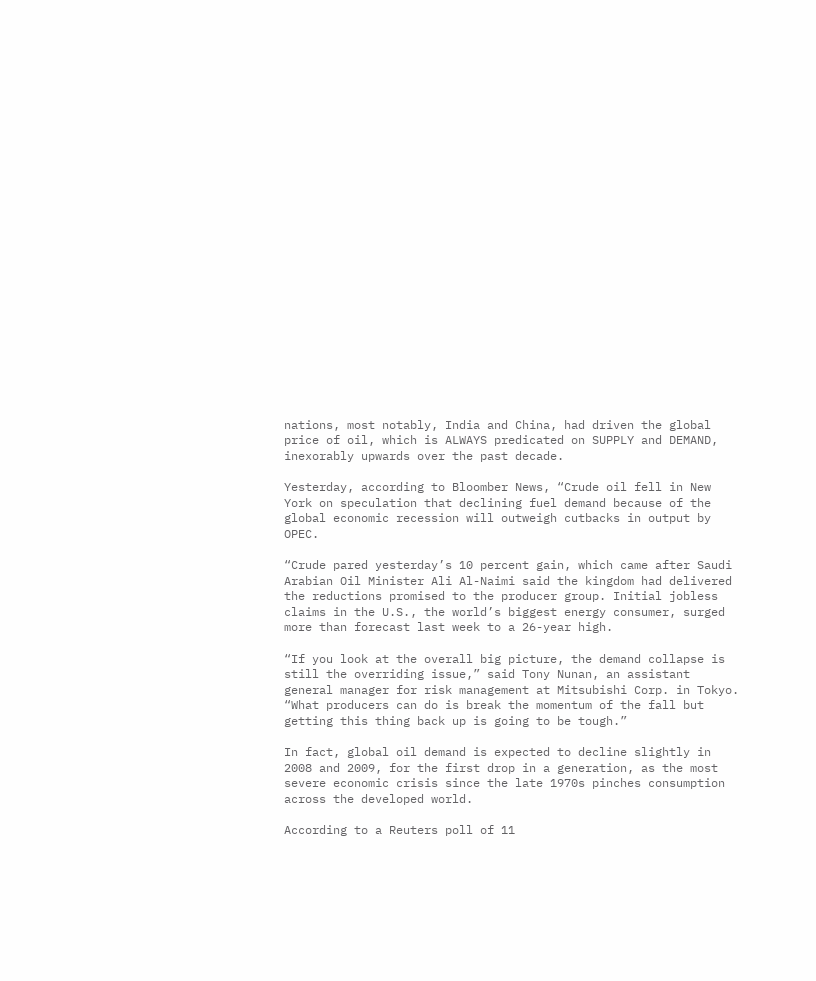nations, most notably, India and China, had driven the global price of oil, which is ALWAYS predicated on SUPPLY and DEMAND, inexorably upwards over the past decade.

Yesterday, according to Bloomber News, “Crude oil fell in New York on speculation that declining fuel demand because of the global economic recession will outweigh cutbacks in output by OPEC.

“Crude pared yesterday’s 10 percent gain, which came after Saudi Arabian Oil Minister Ali Al-Naimi said the kingdom had delivered the reductions promised to the producer group. Initial jobless claims in the U.S., the world’s biggest energy consumer, surged more than forecast last week to a 26-year high.

“If you look at the overall big picture, the demand collapse is still the overriding issue,” said Tony Nunan, an assistant general manager for risk management at Mitsubishi Corp. in Tokyo. “What producers can do is break the momentum of the fall but getting this thing back up is going to be tough.”

In fact, global oil demand is expected to decline slightly in 2008 and 2009, for the first drop in a generation, as the most severe economic crisis since the late 1970s pinches consumption across the developed world.

According to a Reuters poll of 11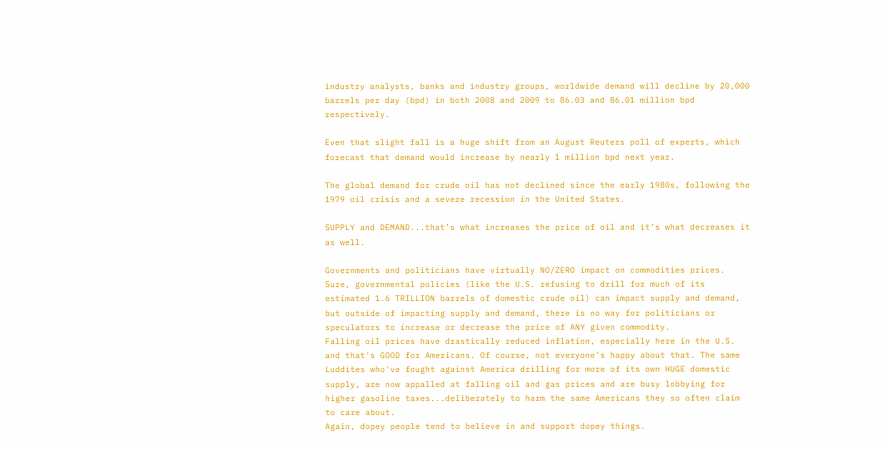industry analysts, banks and industry groups, worldwide demand will decline by 20,000 barrels per day (bpd) in both 2008 and 2009 to 86.03 and 86.01 million bpd respectively.

Even that slight fall is a huge shift from an August Reuters poll of experts, which forecast that demand would increase by nearly 1 million bpd next year.

The global demand for crude oil has not declined since the early 1980s, following the 1979 oil crisis and a severe recession in the United States.

SUPPLY and DEMAND...that’s what increases the price of oil and it’s what decreases it as well.

Governments and politicians have virtually NO/ZERO impact on commodities prices. Sure, governmental policies (like the U.S. refusing to drill for much of its estimated 1.6 TRILLION barrels of domestic crude oil) can impact supply and demand, but outside of impacting supply and demand, there is no way for politicians or speculators to increase or decrease the price of ANY given commodity.
Falling oil prices have drastically reduced inflation, especially here in the U.S. and that's GOOD for Americans. Of course, not everyone's happy about that. The same Luddites who've fought against America drilling for more of its own HUGE domestic supply, are now appalled at falling oil and gas prices and are busy lobbying for higher gasoline taxes...deliberately to harm the same Americans they so often claim to care about.
Again, dopey people tend to believe in and support dopey things.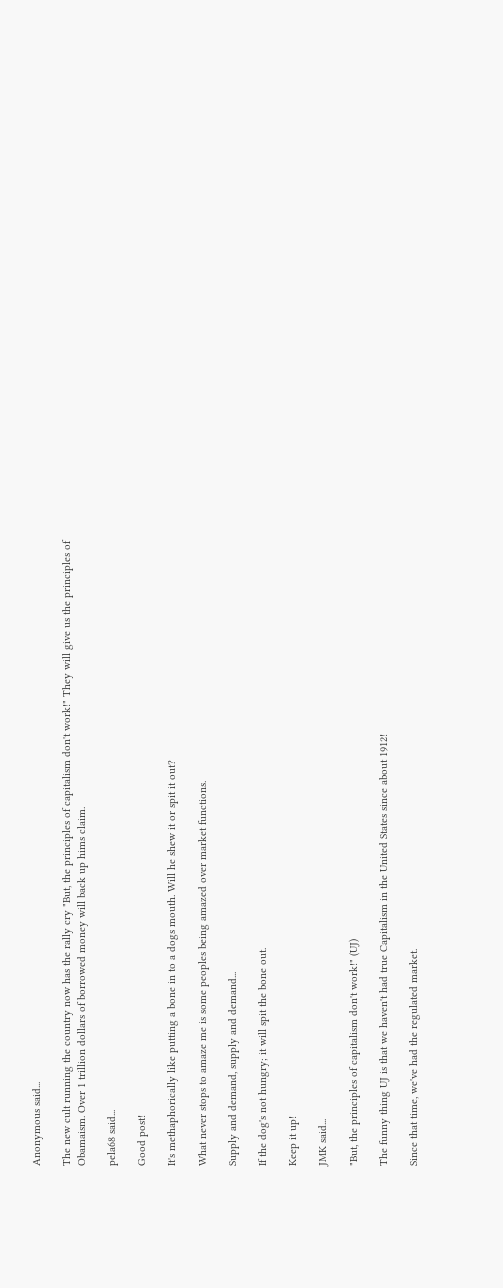Anonymous said...

The new cult running the country now has the rally cry "But, the principles of capitalism don't work!" They will give us the principles of Obamaism. Over 1 trillion dollars of borrowed money will back up hims claim.

pela68 said...

Good post!

It's methaphorically like putting a bone in to a dogs mouth. Will he shew it or spit it out?

What never stops to amaze me is some peoples being amazed over market functions.

Supply and demand, supply and demand...

If the dog's not hungry; it will spit the bone out.

Keep it up!

JMK said...

"But, the principles of capitalism don't work!" (UJ)

The funny thing UJ is that we haven't had true Capitalism in the United States since about 1912!

Since that time, we've had the regulated market.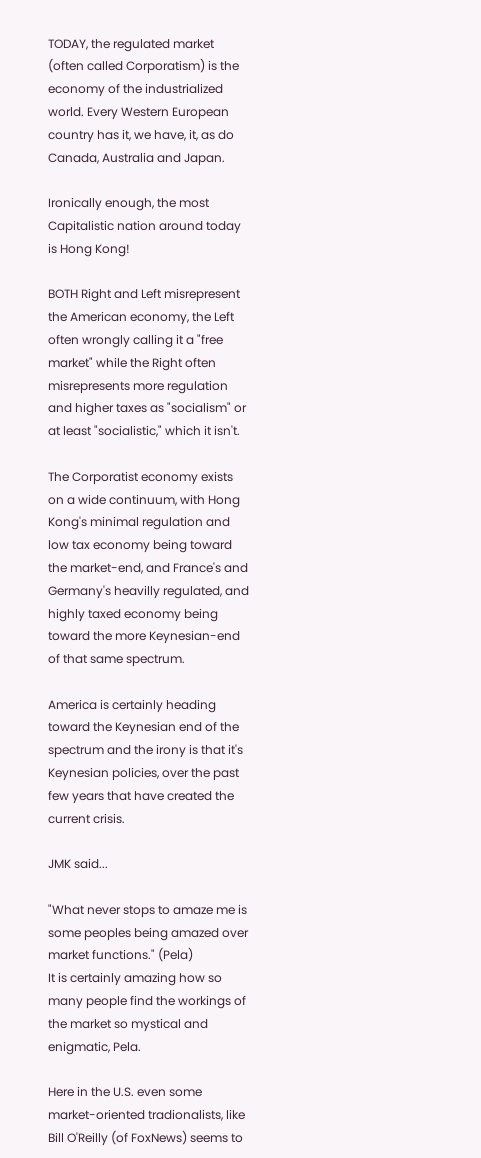TODAY, the regulated market (often called Corporatism) is the economy of the industrialized world. Every Western European country has it, we have, it, as do Canada, Australia and Japan.

Ironically enough, the most Capitalistic nation around today is Hong Kong!

BOTH Right and Left misrepresent the American economy, the Left often wrongly calling it a "free market" while the Right often misrepresents more regulation and higher taxes as "socialism" or at least "socialistic," which it isn't.

The Corporatist economy exists on a wide continuum, with Hong Kong's minimal regulation and low tax economy being toward the market-end, and France's and Germany's heavilly regulated, and highly taxed economy being toward the more Keynesian-end of that same spectrum.

America is certainly heading toward the Keynesian end of the spectrum and the irony is that it's Keynesian policies, over the past few years that have created the current crisis.

JMK said...

"What never stops to amaze me is some peoples being amazed over market functions." (Pela)
It is certainly amazing how so many people find the workings of the market so mystical and enigmatic, Pela.

Here in the U.S. even some market-oriented tradionalists, like Bill O'Reilly (of FoxNews) seems to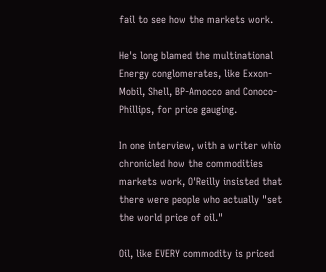fail to see how the markets work.

He's long blamed the multinational Energy conglomerates, like Exxon-Mobil, Shell, BP-Amocco and Conoco-Phillips, for price gauging.

In one interview, with a writer whio chronicled how the commodities markets work, O'Reilly insisted that there were people who actually "set the world price of oil."

Oil, like EVERY commodity is priced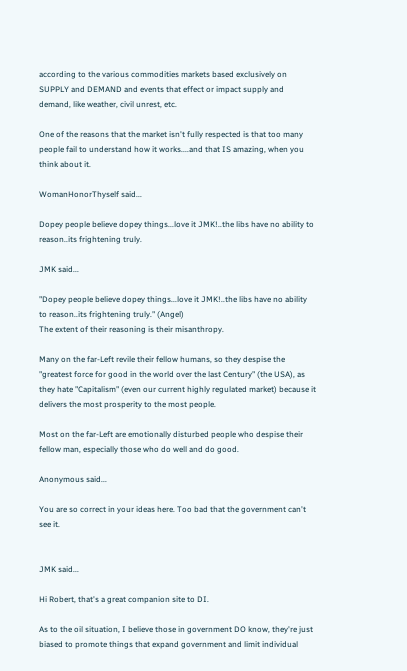according to the various commodities markets based exclusively on SUPPLY and DEMAND and events that effect or impact supply and demand, like weather, civil unrest, etc.

One of the reasons that the market isn't fully respected is that too many people fail to understand how it works....and that IS amazing, when you think about it.

WomanHonorThyself said...

Dopey people believe dopey things...love it JMK!..the libs have no ability to reason..its frightening truly.

JMK said...

"Dopey people believe dopey things...love it JMK!..the libs have no ability to reason..its frightening truly." (Angel)
The extent of their reasoning is their misanthropy.

Many on the far-Left revile their fellow humans, so they despise the "greatest force for good in the world over the last Century" (the USA), as they hate "Capitalism" (even our current highly regulated market) because it delivers the most prosperity to the most people.

Most on the far-Left are emotionally disturbed people who despise their fellow man, especially those who do well and do good.

Anonymous said...

You are so correct in your ideas here. Too bad that the government can't see it.


JMK said...

Hi Robert, that's a great companion site to DI.

As to the oil situation, I believe those in government DO know, they're just biased to promote things that expand government and limit individual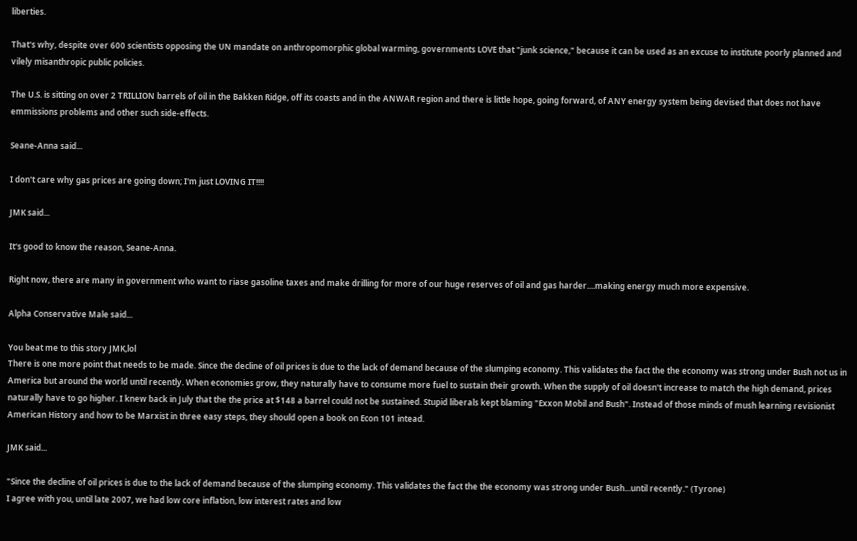liberties.

That's why, despite over 600 scientists opposing the UN mandate on anthropomorphic global warming, governments LOVE that "junk science," because it can be used as an excuse to institute poorly planned and vilely misanthropic public policies.

The U.S. is sitting on over 2 TRILLION barrels of oil in the Bakken Ridge, off its coasts and in the ANWAR region and there is little hope, going forward, of ANY energy system being devised that does not have emmissions problems and other such side-effects.

Seane-Anna said...

I don't care why gas prices are going down; I'm just LOVING IT!!!!

JMK said...

It's good to know the reason, Seane-Anna.

Right now, there are many in government who want to riase gasoline taxes and make drilling for more of our huge reserves of oil and gas harder....making energy much more expensive.

Alpha Conservative Male said...

You beat me to this story JMK,lol
There is one more point that needs to be made. Since the decline of oil prices is due to the lack of demand because of the slumping economy. This validates the fact the the economy was strong under Bush not us in America but around the world until recently. When economies grow, they naturally have to consume more fuel to sustain their growth. When the supply of oil doesn't increase to match the high demand, prices naturally have to go higher. I knew back in July that the the price at $148 a barrel could not be sustained. Stupid liberals kept blaming "Exxon Mobil and Bush". Instead of those minds of mush learning revisionist American History and how to be Marxist in three easy steps, they should open a book on Econ 101 intead.

JMK said...

"Since the decline of oil prices is due to the lack of demand because of the slumping economy. This validates the fact the the economy was strong under Bush...until recently." (Tyrone)
I agree with you, until late 2007, we had low core inflation, low interest rates and low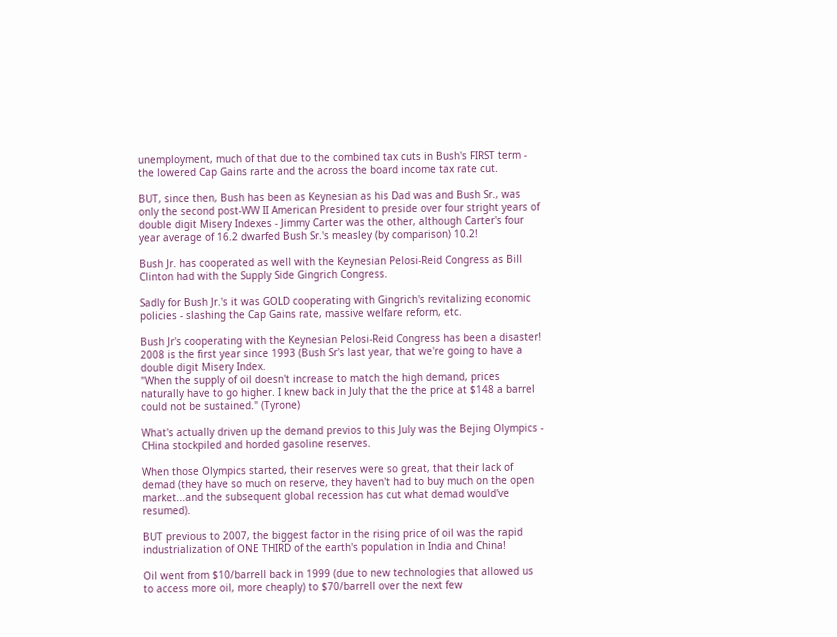unemployment, much of that due to the combined tax cuts in Bush's FIRST term - the lowered Cap Gains rarte and the across the board income tax rate cut.

BUT, since then, Bush has been as Keynesian as his Dad was and Bush Sr., was only the second post-WW II American President to preside over four stright years of double digit Misery Indexes - Jimmy Carter was the other, although Carter's four year average of 16.2 dwarfed Bush Sr.'s measley (by comparison) 10.2!

Bush Jr. has cooperated as well with the Keynesian Pelosi-Reid Congress as Bill Clinton had with the Supply Side Gingrich Congress.

Sadly for Bush Jr.'s it was GOLD cooperating with Gingrich's revitalizing economic policies - slashing the Cap Gains rate, massive welfare reform, etc.

Bush Jr's cooperating with the Keynesian Pelosi-Reid Congress has been a disaster! 2008 is the first year since 1993 (Bush Sr's last year, that we're going to have a double digit Misery Index.
"When the supply of oil doesn't increase to match the high demand, prices naturally have to go higher. I knew back in July that the the price at $148 a barrel could not be sustained." (Tyrone)

What's actually driven up the demand previos to this July was the Bejing Olympics - CHina stockpiled and horded gasoline reserves.

When those Olympics started, their reserves were so great, that their lack of demad (they have so much on reserve, they haven't had to buy much on the open market...and the subsequent global recession has cut what demad would've resumed).

BUT previous to 2007, the biggest factor in the rising price of oil was the rapid industrialization of ONE THIRD of the earth's population in India and China!

Oil went from $10/barrell back in 1999 (due to new technologies that allowed us to access more oil, more cheaply) to $70/barrell over the next few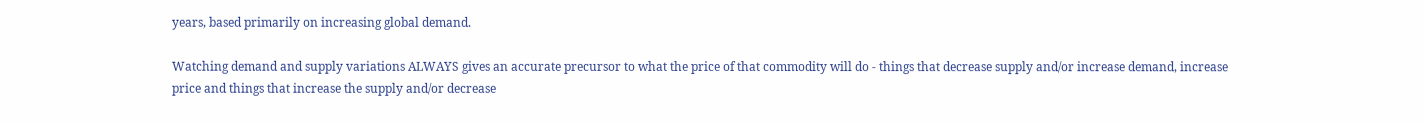years, based primarily on increasing global demand.

Watching demand and supply variations ALWAYS gives an accurate precursor to what the price of that commodity will do - things that decrease supply and/or increase demand, increase price and things that increase the supply and/or decrease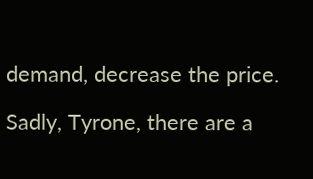demand, decrease the price.

Sadly, Tyrone, there are a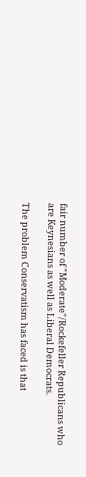fair number of "Moderate"/Rockefeller Republicans who are Keynesians as well as Liberal Democrats.

The problem Conservatism has faced is that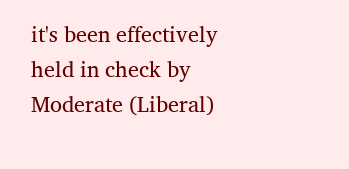it's been effectively held in check by Moderate (Liberal)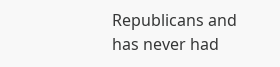Republicans and has never had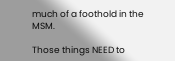much of a foothold in the MSM.

Those things NEED to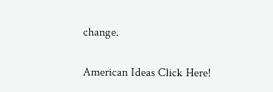change.

American Ideas Click Here!